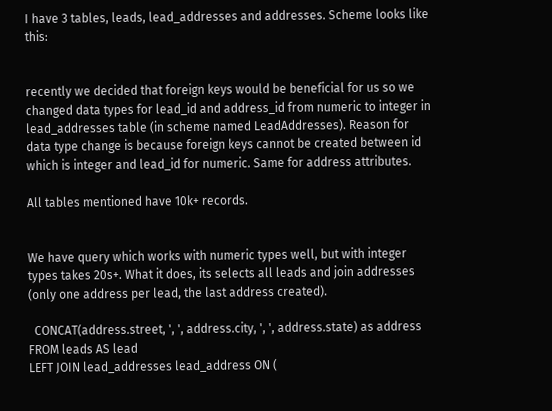I have 3 tables, leads, lead_addresses and addresses. Scheme looks like this:


recently we decided that foreign keys would be beneficial for us so we changed data types for lead_id and address_id from numeric to integer in lead_addresses table (in scheme named LeadAddresses). Reason for data type change is because foreign keys cannot be created between id which is integer and lead_id for numeric. Same for address attributes.

All tables mentioned have 10k+ records.


We have query which works with numeric types well, but with integer types takes 20s+. What it does, its selects all leads and join addresses (only one address per lead, the last address created).

  CONCAT(address.street, ', ', address.city, ', ', address.state) as address
FROM leads AS lead
LEFT JOIN lead_addresses lead_address ON (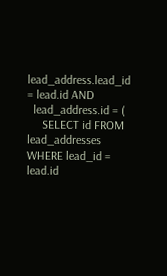lead_address.lead_id = lead.id AND
  lead_address.id = (
     SELECT id FROM lead_addresses WHERE lead_id = lead.id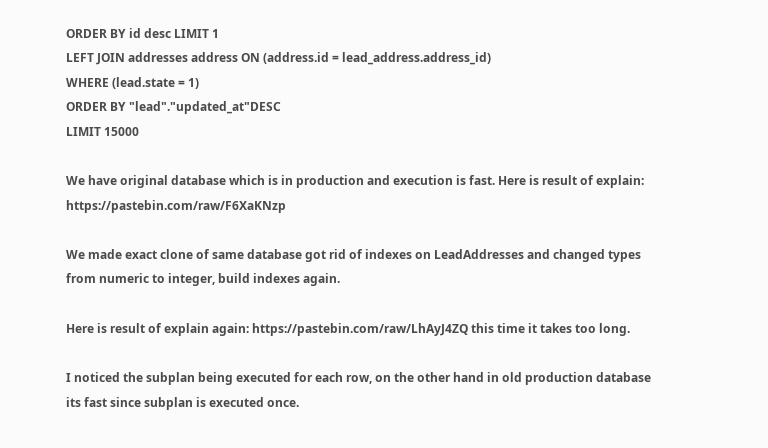ORDER BY id desc LIMIT 1
LEFT JOIN addresses address ON (address.id = lead_address.address_id)
WHERE (lead.state = 1)
ORDER BY "lead"."updated_at"DESC
LIMIT 15000

We have original database which is in production and execution is fast. Here is result of explain: https://pastebin.com/raw/F6XaKNzp

We made exact clone of same database got rid of indexes on LeadAddresses and changed types from numeric to integer, build indexes again.

Here is result of explain again: https://pastebin.com/raw/LhAyJ4ZQ this time it takes too long.

I noticed the subplan being executed for each row, on the other hand in old production database its fast since subplan is executed once.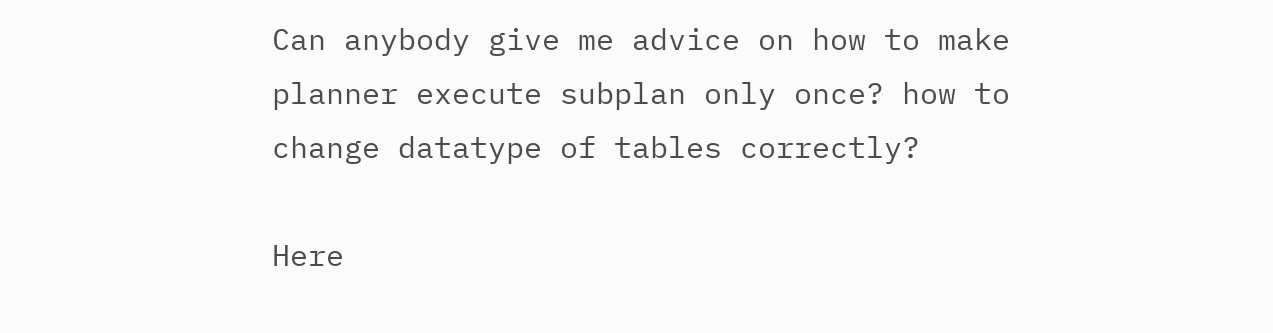Can anybody give me advice on how to make planner execute subplan only once? how to change datatype of tables correctly?

Here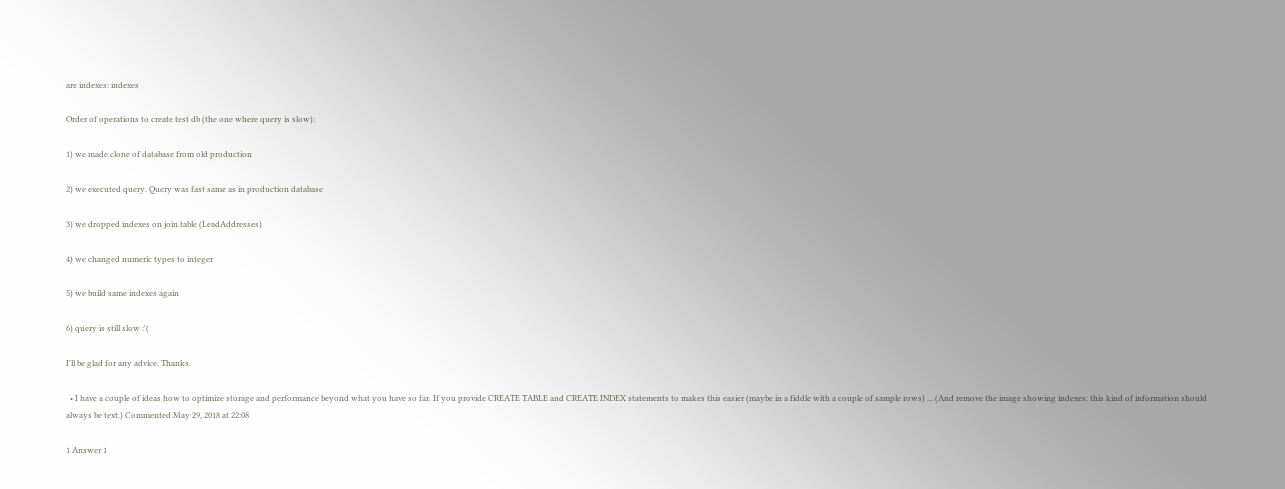are indexes: indexes

Order of operations to create test db (the one where query is slow):

1) we made clone of database from old production

2) we executed query. Query was fast same as in production database

3) we dropped indexes on join table (LeadAddresses)

4) we changed numeric types to integer

5) we build same indexes again

6) query is still slow :'(

I'll be glad for any advice. Thanks.

  • I have a couple of ideas how to optimize storage and performance beyond what you have so far. If you provide CREATE TABLE and CREATE INDEX statements to makes this easier (maybe in a fiddle with a couple of sample rows) ... (And remove the image showing indexes: this kind of information should always be text.) Commented May 29, 2018 at 22:08

1 Answer 1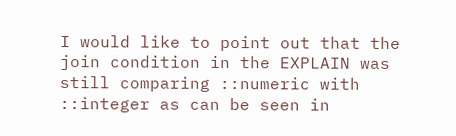I would like to point out that the join condition in the EXPLAIN was still comparing ::numeric with ::integer as can be seen in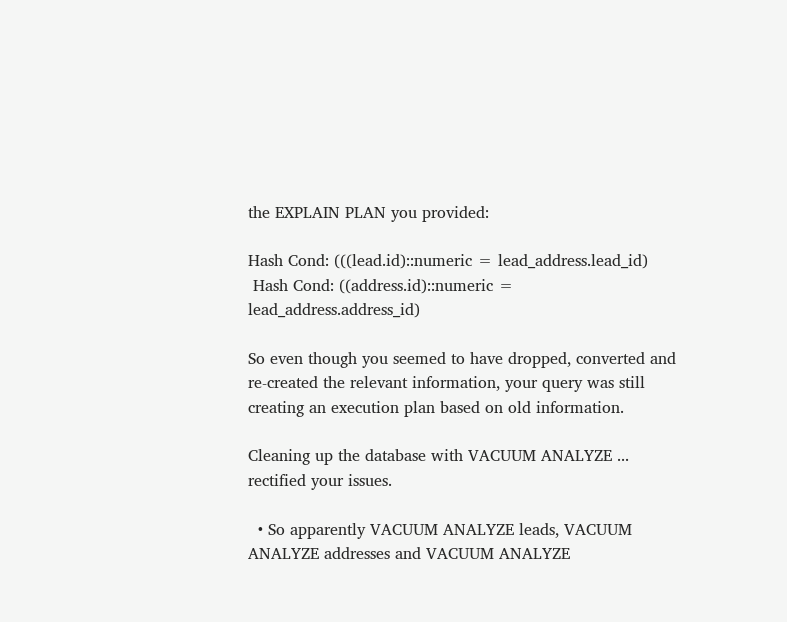the EXPLAIN PLAN you provided:

Hash Cond: (((lead.id)::numeric = lead_address.lead_id)
 Hash Cond: ((address.id)::numeric = lead_address.address_id)

So even though you seemed to have dropped, converted and re-created the relevant information, your query was still creating an execution plan based on old information.

Cleaning up the database with VACUUM ANALYZE ... rectified your issues.

  • So apparently VACUUM ANALYZE leads, VACUUM ANALYZE addresses and VACUUM ANALYZE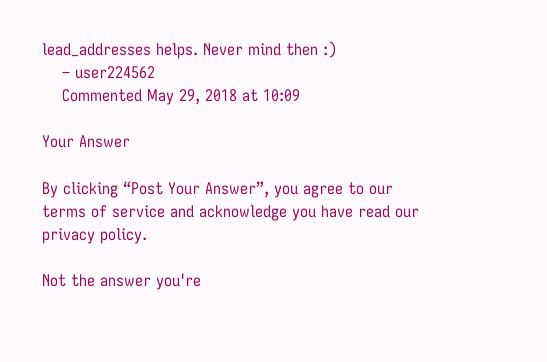lead_addresses helps. Never mind then :)
    – user224562
    Commented May 29, 2018 at 10:09

Your Answer

By clicking “Post Your Answer”, you agree to our terms of service and acknowledge you have read our privacy policy.

Not the answer you're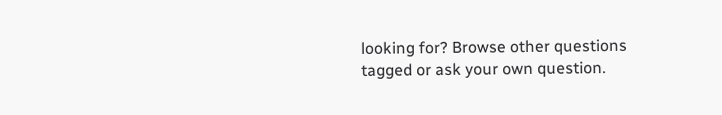looking for? Browse other questions tagged or ask your own question.